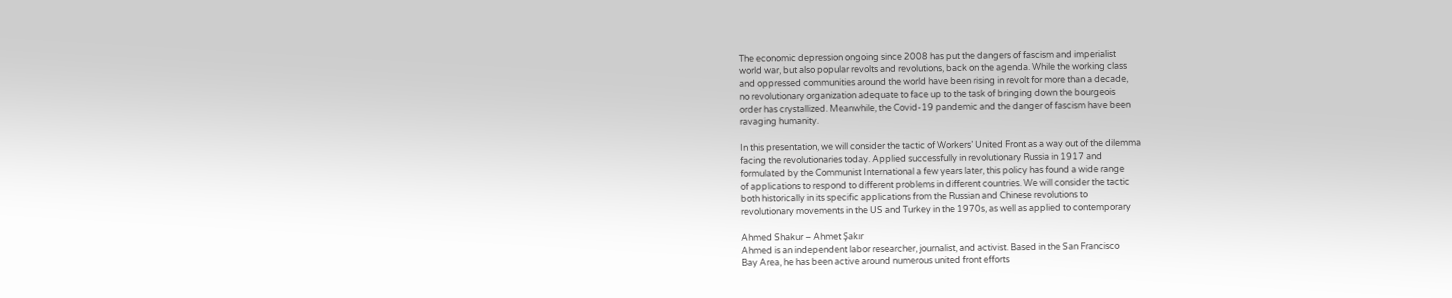The economic depression ongoing since 2008 has put the dangers of fascism and imperialist
world war, but also popular revolts and revolutions, back on the agenda. While the working class
and oppressed communities around the world have been rising in revolt for more than a decade,
no revolutionary organization adequate to face up to the task of bringing down the bourgeois
order has crystallized. Meanwhile, the Covid-19 pandemic and the danger of fascism have been
ravaging humanity.

In this presentation, we will consider the tactic of Workers’ United Front as a way out of the dilemma
facing the revolutionaries today. Applied successfully in revolutionary Russia in 1917 and
formulated by the Communist International a few years later, this policy has found a wide range
of applications to respond to different problems in different countries. We will consider the tactic
both historically in its specific applications from the Russian and Chinese revolutions to
revolutionary movements in the US and Turkey in the 1970s, as well as applied to contemporary

Ahmed Shakur – Ahmet Şakır
Ahmed is an independent labor researcher, journalist, and activist. Based in the San Francisco
Bay Area, he has been active around numerous united front efforts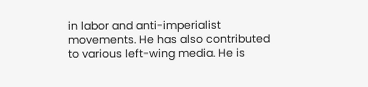in labor and anti-imperialist
movements. He has also contributed to various left-wing media. He is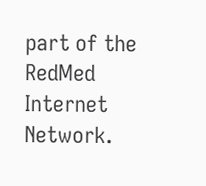part of the RedMed
Internet Network.